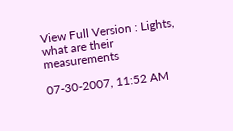View Full Version : Lights, what are their measurements

07-30-2007, 11:52 AM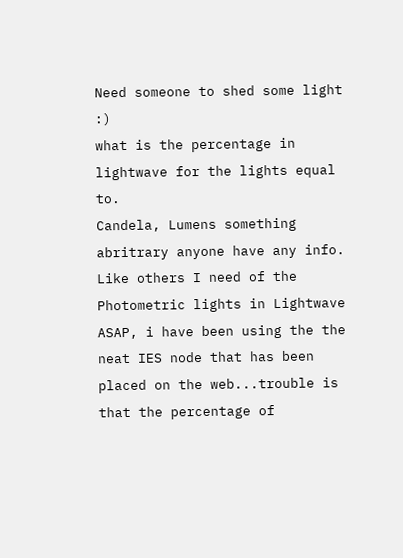Need someone to shed some light :)
what is the percentage in lightwave for the lights equal to.
Candela, Lumens something abritrary anyone have any info.
Like others I need of the Photometric lights in Lightwave ASAP, i have been using the the neat IES node that has been placed on the web...trouble is that the percentage of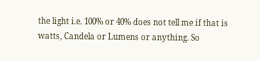the light i.e. 100% or 40% does not tell me if that is watts, Candela or Lumens or anything. So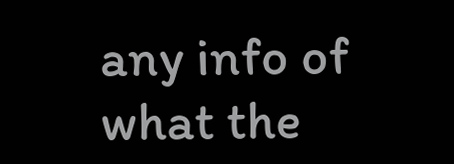any info of what the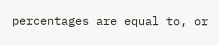percentages are equal to, or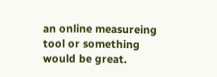an online measureing tool or something would be great.